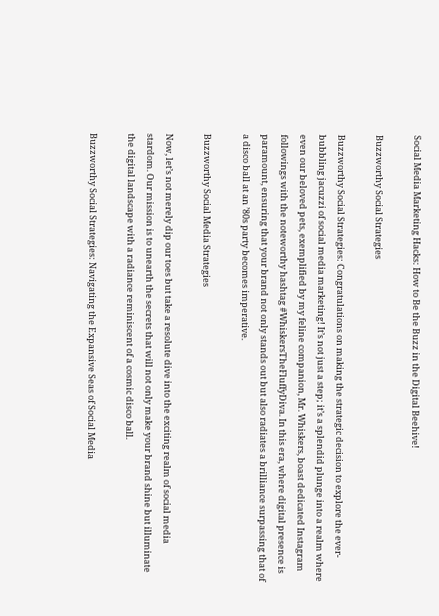Social Media Marketing Hacks: How to Be the Buzz in the Digital Beehive!

Buzzworthy Social Strategies

Buzzworthy Social Strategies: Congratulations on making the strategic decision to explore the ever-bubbling jacuzzi of social media marketing! It’s not just a step; it’s a splendid plunge into a realm where even our beloved pets, exemplified by my feline companion, Mr. Whiskers, boast dedicated Instagram followings with the noteworthy hashtag #WhiskersTheFluffyDiva. In this era, where digital presence is paramount, ensuring that your brand not only stands out but also radiates a brilliance surpassing that of a disco ball at an ’80s party becomes imperative.

Buzzworthy Social Media Strategies

Now, let’s not merely dip our toes but take a resolute dive into the exciting realm of social media stardom. Our mission is to unearth the secrets that will not only make your brand shine but illuminate the digital landscape with a radiance reminiscent of a cosmic disco ball.

Buzzworthy Social Strategies: Navigating the Expansive Seas of Social Media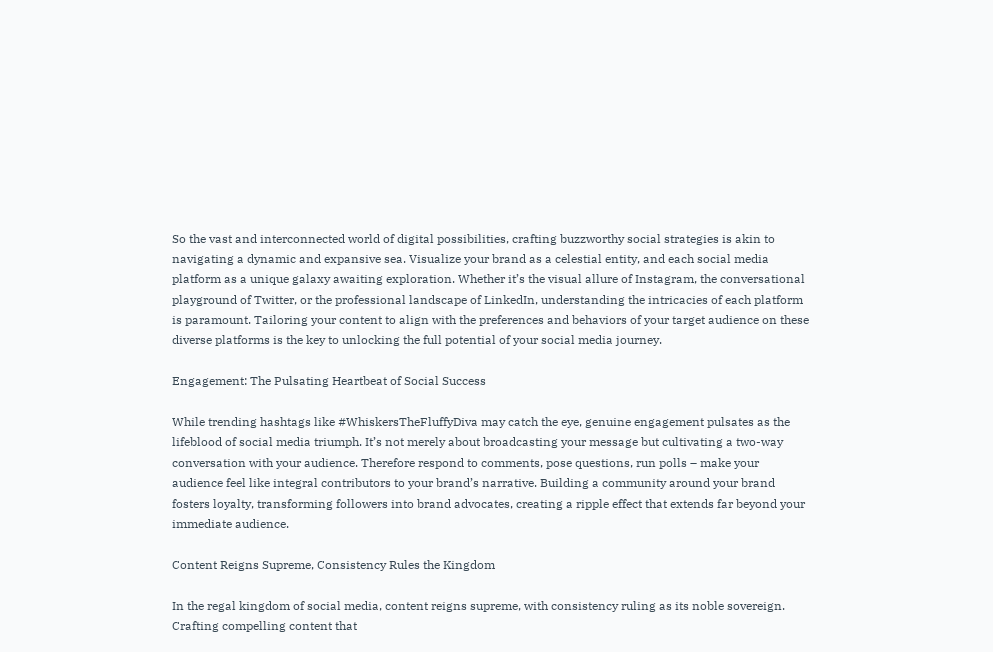So the vast and interconnected world of digital possibilities, crafting buzzworthy social strategies is akin to navigating a dynamic and expansive sea. Visualize your brand as a celestial entity, and each social media platform as a unique galaxy awaiting exploration. Whether it’s the visual allure of Instagram, the conversational playground of Twitter, or the professional landscape of LinkedIn, understanding the intricacies of each platform is paramount. Tailoring your content to align with the preferences and behaviors of your target audience on these diverse platforms is the key to unlocking the full potential of your social media journey.

Engagement: The Pulsating Heartbeat of Social Success

While trending hashtags like #WhiskersTheFluffyDiva may catch the eye, genuine engagement pulsates as the lifeblood of social media triumph. It’s not merely about broadcasting your message but cultivating a two-way conversation with your audience. Therefore respond to comments, pose questions, run polls – make your audience feel like integral contributors to your brand’s narrative. Building a community around your brand fosters loyalty, transforming followers into brand advocates, creating a ripple effect that extends far beyond your immediate audience.

Content Reigns Supreme, Consistency Rules the Kingdom

In the regal kingdom of social media, content reigns supreme, with consistency ruling as its noble sovereign. Crafting compelling content that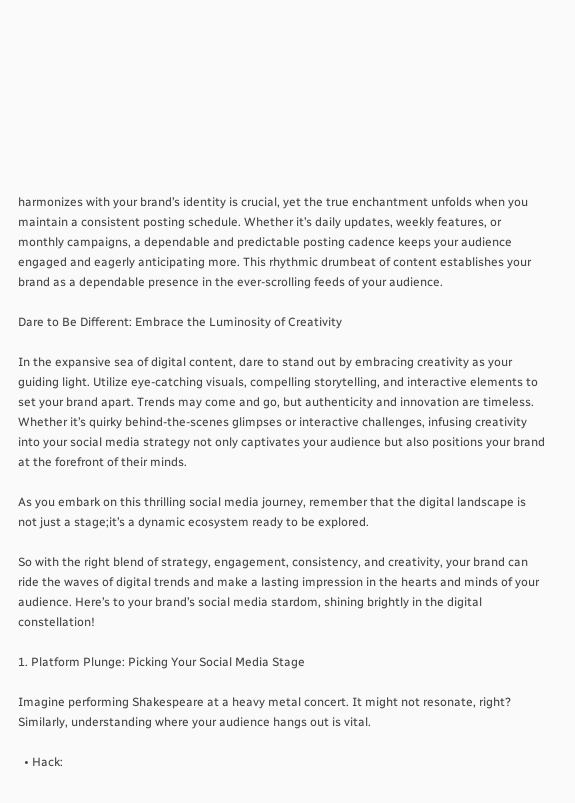harmonizes with your brand’s identity is crucial, yet the true enchantment unfolds when you maintain a consistent posting schedule. Whether it’s daily updates, weekly features, or monthly campaigns, a dependable and predictable posting cadence keeps your audience engaged and eagerly anticipating more. This rhythmic drumbeat of content establishes your brand as a dependable presence in the ever-scrolling feeds of your audience.

Dare to Be Different: Embrace the Luminosity of Creativity

In the expansive sea of digital content, dare to stand out by embracing creativity as your guiding light. Utilize eye-catching visuals, compelling storytelling, and interactive elements to set your brand apart. Trends may come and go, but authenticity and innovation are timeless. Whether it’s quirky behind-the-scenes glimpses or interactive challenges, infusing creativity into your social media strategy not only captivates your audience but also positions your brand at the forefront of their minds.

As you embark on this thrilling social media journey, remember that the digital landscape is not just a stage;it’s a dynamic ecosystem ready to be explored.

So with the right blend of strategy, engagement, consistency, and creativity, your brand can ride the waves of digital trends and make a lasting impression in the hearts and minds of your audience. Here’s to your brand’s social media stardom, shining brightly in the digital constellation!

1. Platform Plunge: Picking Your Social Media Stage

Imagine performing Shakespeare at a heavy metal concert. It might not resonate, right? Similarly, understanding where your audience hangs out is vital.

  • Hack: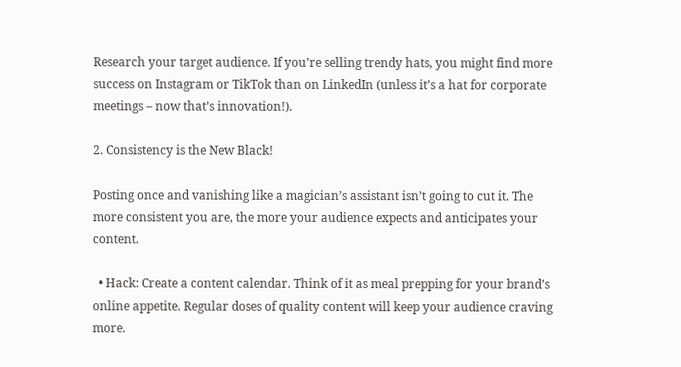Research your target audience. If you’re selling trendy hats, you might find more success on Instagram or TikTok than on LinkedIn (unless it’s a hat for corporate meetings – now that’s innovation!).

2. Consistency is the New Black!

Posting once and vanishing like a magician’s assistant isn’t going to cut it. The more consistent you are, the more your audience expects and anticipates your content.

  • Hack: Create a content calendar. Think of it as meal prepping for your brand’s online appetite. Regular doses of quality content will keep your audience craving more.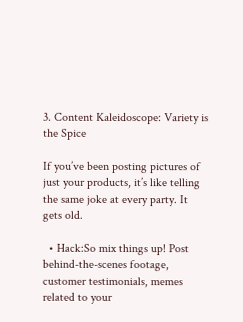3. Content Kaleidoscope: Variety is the Spice

If you’ve been posting pictures of just your products, it’s like telling the same joke at every party. It gets old.

  • Hack:So mix things up! Post behind-the-scenes footage, customer testimonials, memes related to your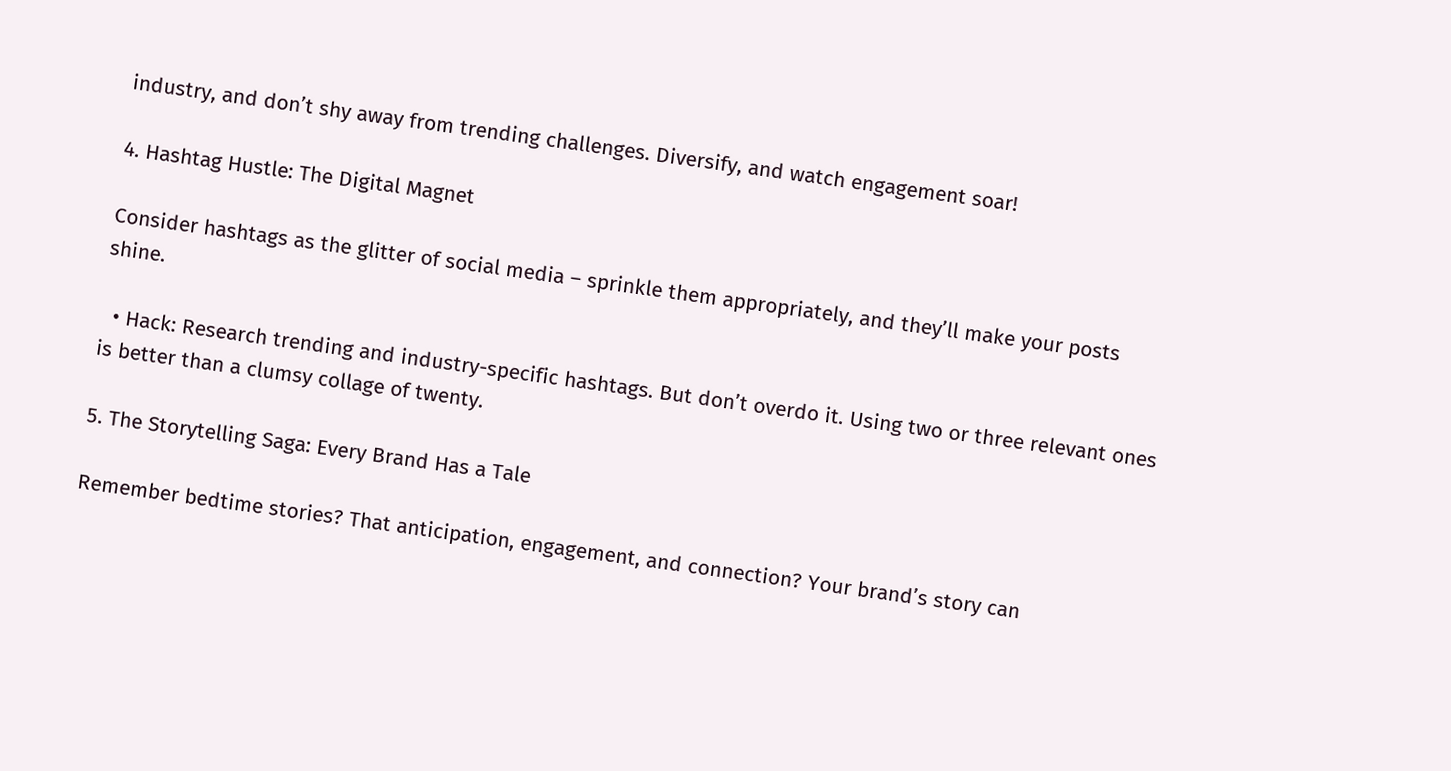industry, and don’t shy away from trending challenges. Diversify, and watch engagement soar!

4. Hashtag Hustle: The Digital Magnet

Consider hashtags as the glitter of social media – sprinkle them appropriately, and they’ll make your posts shine.

  • Hack: Research trending and industry-specific hashtags. But don’t overdo it. Using two or three relevant ones is better than a clumsy collage of twenty.

5. The Storytelling Saga: Every Brand Has a Tale

Remember bedtime stories? That anticipation, engagement, and connection? Your brand’s story can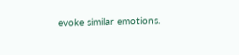evoke similar emotions.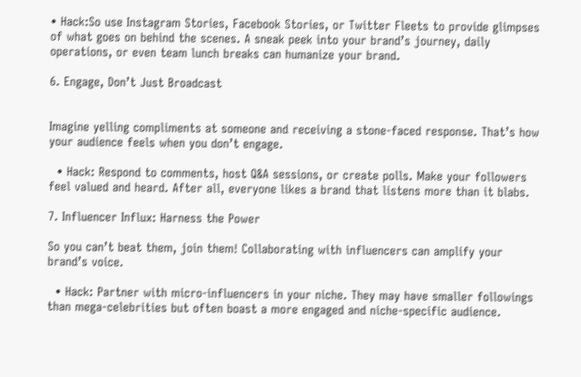• Hack:So use Instagram Stories, Facebook Stories, or Twitter Fleets to provide glimpses of what goes on behind the scenes. A sneak peek into your brand’s journey, daily operations, or even team lunch breaks can humanize your brand.

6. Engage, Don’t Just Broadcast


Imagine yelling compliments at someone and receiving a stone-faced response. That’s how your audience feels when you don’t engage.

  • Hack: Respond to comments, host Q&A sessions, or create polls. Make your followers feel valued and heard. After all, everyone likes a brand that listens more than it blabs.

7. Influencer Influx: Harness the Power

So you can’t beat them, join them! Collaborating with influencers can amplify your brand’s voice.

  • Hack: Partner with micro-influencers in your niche. They may have smaller followings than mega-celebrities but often boast a more engaged and niche-specific audience.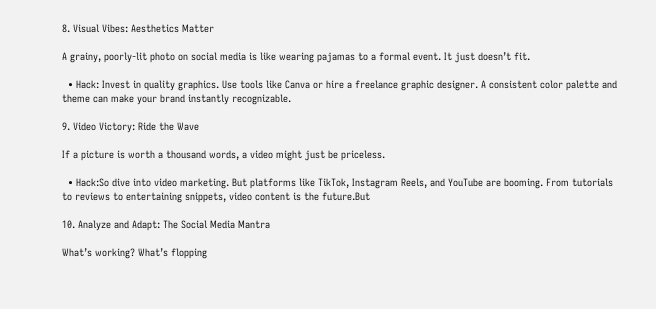8. Visual Vibes: Aesthetics Matter

A grainy, poorly-lit photo on social media is like wearing pajamas to a formal event. It just doesn’t fit.

  • Hack: Invest in quality graphics. Use tools like Canva or hire a freelance graphic designer. A consistent color palette and theme can make your brand instantly recognizable.

9. Video Victory: Ride the Wave

If a picture is worth a thousand words, a video might just be priceless.

  • Hack:So dive into video marketing. But platforms like TikTok, Instagram Reels, and YouTube are booming. From tutorials to reviews to entertaining snippets, video content is the future.But

10. Analyze and Adapt: The Social Media Mantra

What’s working? What’s flopping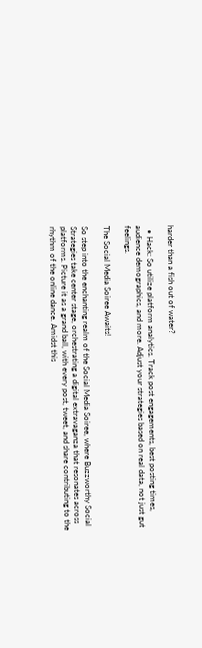harder than a fish out of water?

  • Hack: So utilize platform analytics. Track post engagements, best posting times, audience demographics, and more. Adjust your strategies based on real data, not just gut feelings.

The Social Media Soiree Awaits!

So step into the enchanting realm of the Social Media Soiree, where Buzzworthy Social Strategies take center stage, orchestrating a digital extravaganza that resonates across platforms. Picture it as a grand ball, with every post, tweet, and share contributing to the rhythm of the online dance. Amidst this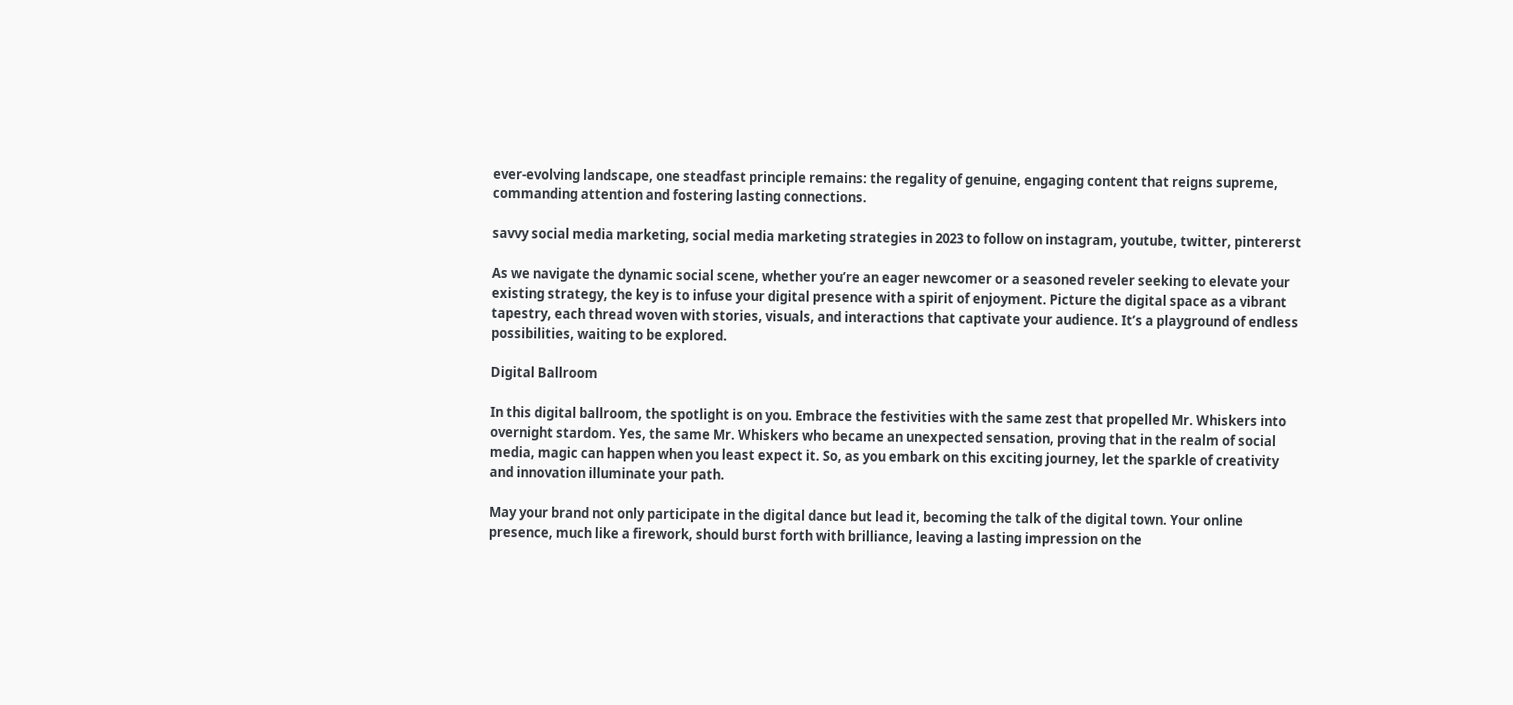ever-evolving landscape, one steadfast principle remains: the regality of genuine, engaging content that reigns supreme, commanding attention and fostering lasting connections.

savvy social media marketing, social media marketing strategies in 2023 to follow on instagram, youtube, twitter, pintererst

As we navigate the dynamic social scene, whether you’re an eager newcomer or a seasoned reveler seeking to elevate your existing strategy, the key is to infuse your digital presence with a spirit of enjoyment. Picture the digital space as a vibrant tapestry, each thread woven with stories, visuals, and interactions that captivate your audience. It’s a playground of endless possibilities, waiting to be explored.

Digital Ballroom

In this digital ballroom, the spotlight is on you. Embrace the festivities with the same zest that propelled Mr. Whiskers into overnight stardom. Yes, the same Mr. Whiskers who became an unexpected sensation, proving that in the realm of social media, magic can happen when you least expect it. So, as you embark on this exciting journey, let the sparkle of creativity and innovation illuminate your path.

May your brand not only participate in the digital dance but lead it, becoming the talk of the digital town. Your online presence, much like a firework, should burst forth with brilliance, leaving a lasting impression on the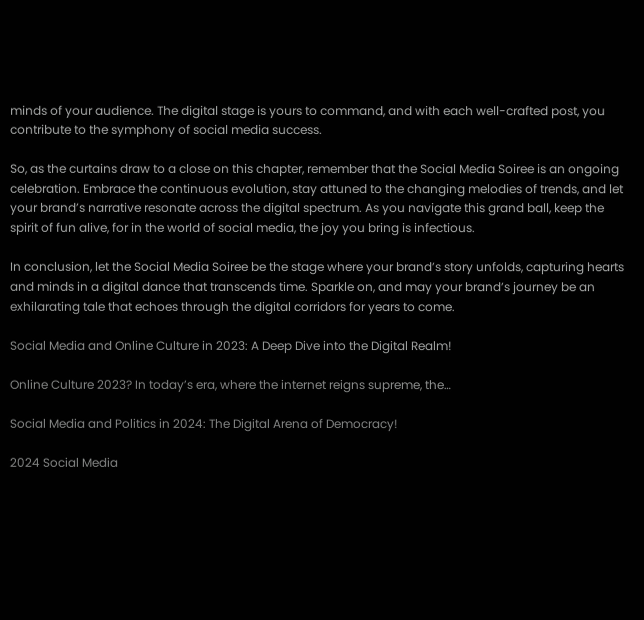minds of your audience. The digital stage is yours to command, and with each well-crafted post, you contribute to the symphony of social media success.

So, as the curtains draw to a close on this chapter, remember that the Social Media Soiree is an ongoing celebration. Embrace the continuous evolution, stay attuned to the changing melodies of trends, and let your brand’s narrative resonate across the digital spectrum. As you navigate this grand ball, keep the spirit of fun alive, for in the world of social media, the joy you bring is infectious.

In conclusion, let the Social Media Soiree be the stage where your brand’s story unfolds, capturing hearts and minds in a digital dance that transcends time. Sparkle on, and may your brand’s journey be an exhilarating tale that echoes through the digital corridors for years to come.

Social Media and Online Culture in 2023: A Deep Dive into the Digital Realm!

Online Culture 2023? In today’s era, where the internet reigns supreme, the…

Social Media and Politics in 2024: The Digital Arena of Democracy!

2024 Social Media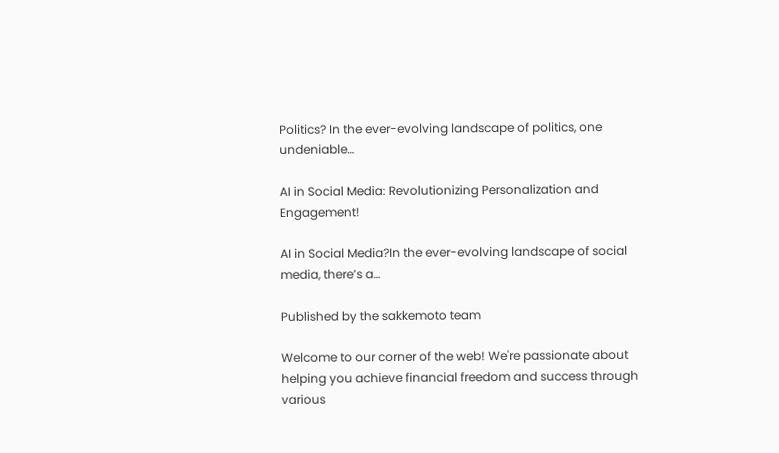Politics? In the ever-evolving landscape of politics, one undeniable…

AI in Social Media: Revolutionizing Personalization and Engagement!

AI in Social Media?In the ever-evolving landscape of social media, there’s a…

Published by the sakkemoto team

Welcome to our corner of the web! We're passionate about helping you achieve financial freedom and success through various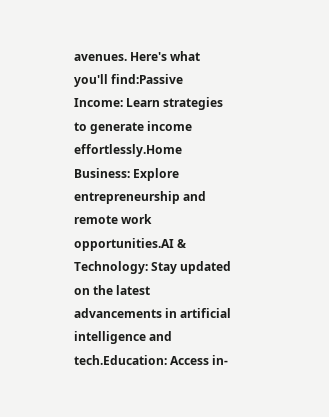avenues. Here's what you'll find:Passive Income: Learn strategies to generate income effortlessly.Home Business: Explore entrepreneurship and remote work opportunities.AI & Technology: Stay updated on the latest advancements in artificial intelligence and tech.Education: Access in-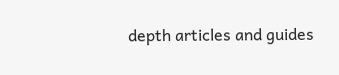depth articles and guides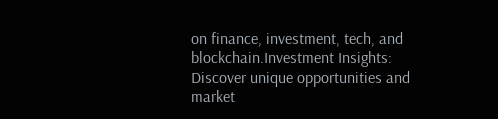on finance, investment, tech, and blockchain.Investment Insights: Discover unique opportunities and market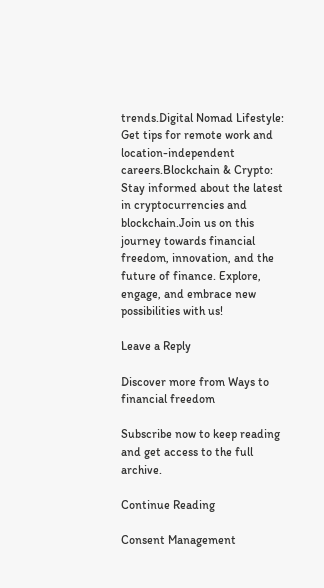trends.Digital Nomad Lifestyle: Get tips for remote work and location-independent careers.Blockchain & Crypto: Stay informed about the latest in cryptocurrencies and blockchain.Join us on this journey towards financial freedom, innovation, and the future of finance. Explore, engage, and embrace new possibilities with us!

Leave a Reply

Discover more from Ways to financial freedom

Subscribe now to keep reading and get access to the full archive.

Continue Reading

Consent Management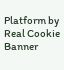Platform by Real Cookie Banner